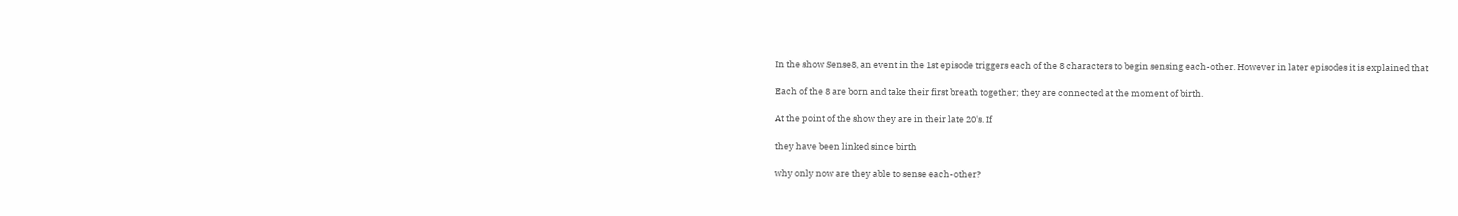In the show Sense8, an event in the 1st episode triggers each of the 8 characters to begin sensing each-other. However in later episodes it is explained that

Each of the 8 are born and take their first breath together; they are connected at the moment of birth.

At the point of the show they are in their late 20's. If

they have been linked since birth

why only now are they able to sense each-other?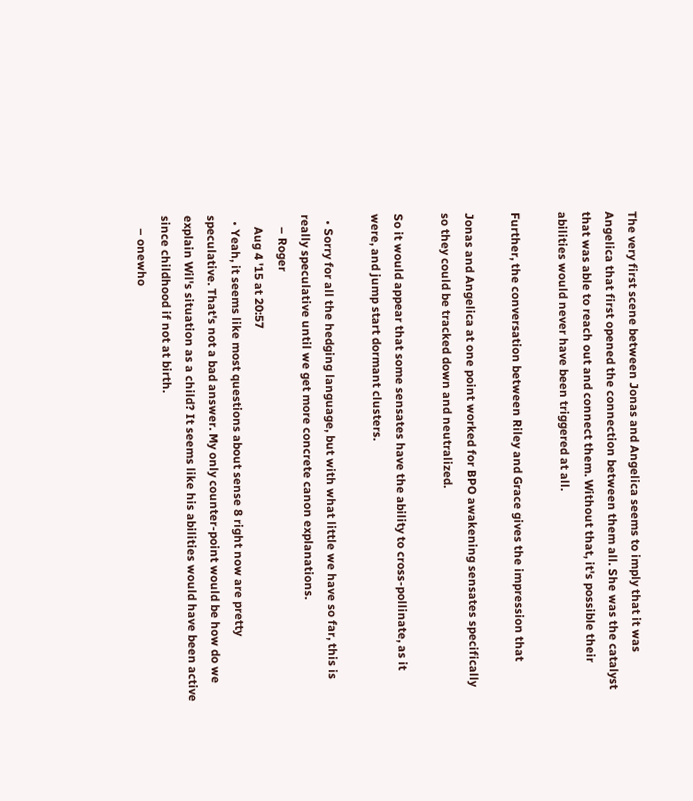The very first scene between Jonas and Angelica seems to imply that it was Angelica that first opened the connection between them all. She was the catalyst that was able to reach out and connect them. Without that, it's possible their abilities would never have been triggered at all.

Further, the conversation between Riley and Grace gives the impression that

Jonas and Angelica at one point worked for BPO awakening sensates specifically so they could be tracked down and neutralized.

So it would appear that some sensates have the ability to cross-pollinate, as it were, and jump start dormant clusters.

  • Sorry for all the hedging language, but with what little we have so far, this is really speculative until we get more concrete canon explanations.
    – Roger
    Aug 4 '15 at 20:57
  • Yeah, it seems like most questions about sense 8 right now are pretty speculative. That's not a bad answer. My only counter-point would be how do we explain Wil's situation as a child? It seems like his abilities would have been active since childhood if not at birth.
    – onewho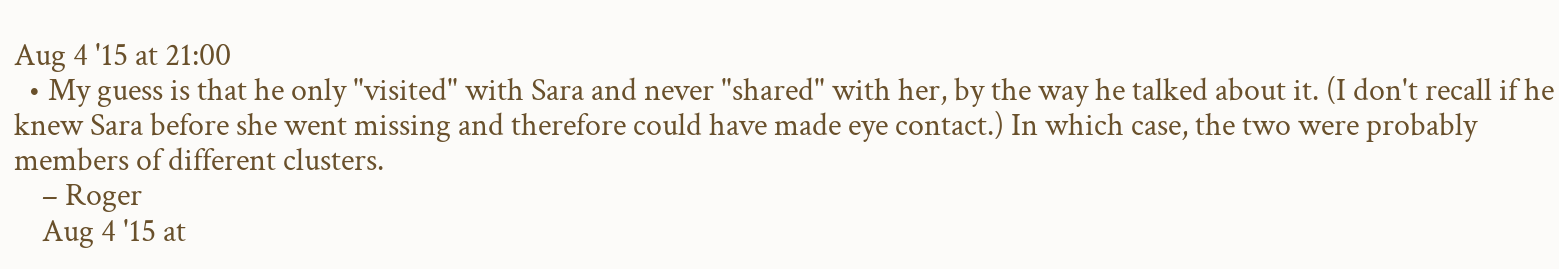Aug 4 '15 at 21:00
  • My guess is that he only "visited" with Sara and never "shared" with her, by the way he talked about it. (I don't recall if he knew Sara before she went missing and therefore could have made eye contact.) In which case, the two were probably members of different clusters.
    – Roger
    Aug 4 '15 at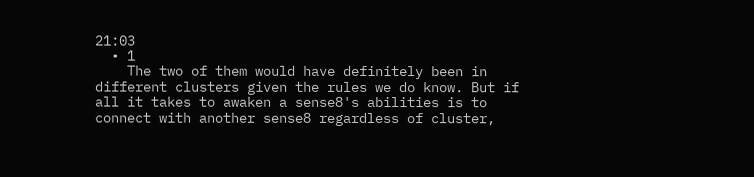21:03
  • 1
    The two of them would have definitely been in different clusters given the rules we do know. But if all it takes to awaken a sense8's abilities is to connect with another sense8 regardless of cluster,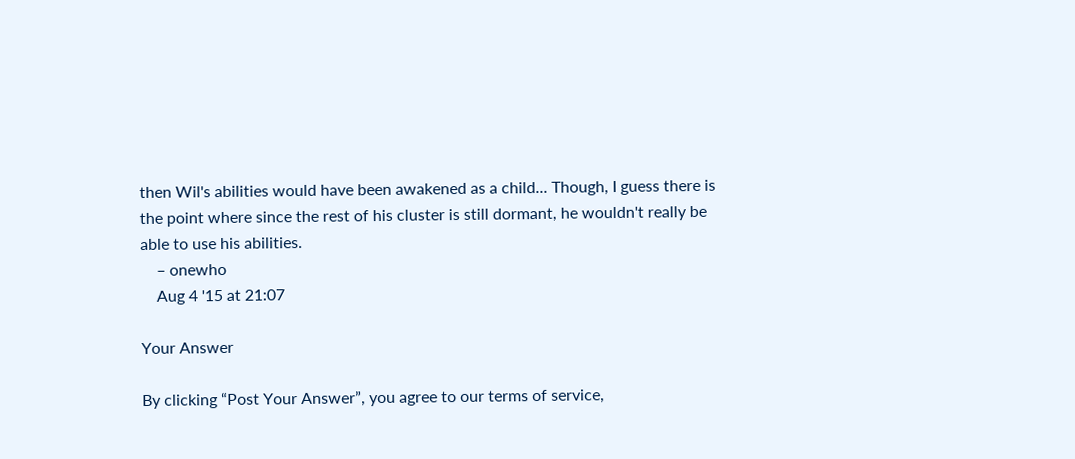then Wil's abilities would have been awakened as a child... Though, I guess there is the point where since the rest of his cluster is still dormant, he wouldn't really be able to use his abilities.
    – onewho
    Aug 4 '15 at 21:07

Your Answer

By clicking “Post Your Answer”, you agree to our terms of service,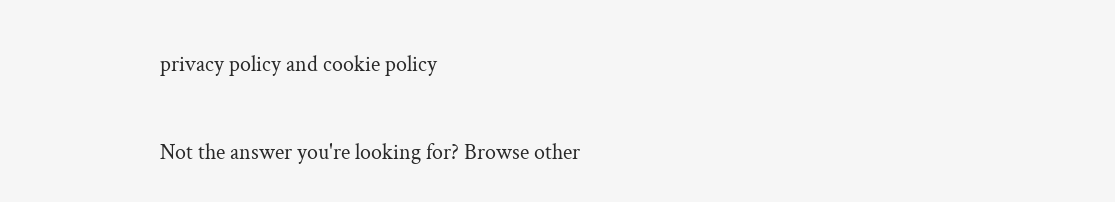privacy policy and cookie policy

Not the answer you're looking for? Browse other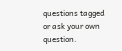questions tagged or ask your own question.